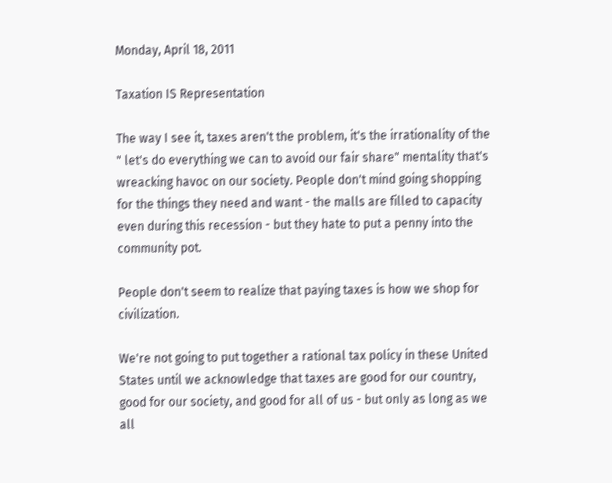Monday, April 18, 2011

Taxation IS Representation

The way I see it, taxes aren't the problem, it's the irrationality of the " let's do everything we can to avoid our fair share" mentality that's wreacking havoc on our society. People don't mind going shopping for the things they need and want - the malls are filled to capacity even during this recession - but they hate to put a penny into the community pot.

People don't seem to realize that paying taxes is how we shop for civilization.

We're not going to put together a rational tax policy in these United States until we acknowledge that taxes are good for our country, good for our society, and good for all of us - but only as long as we all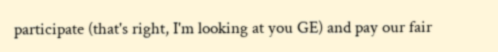participate (that's right, I'm looking at you GE) and pay our fair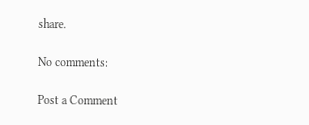share.

No comments:

Post a Comment